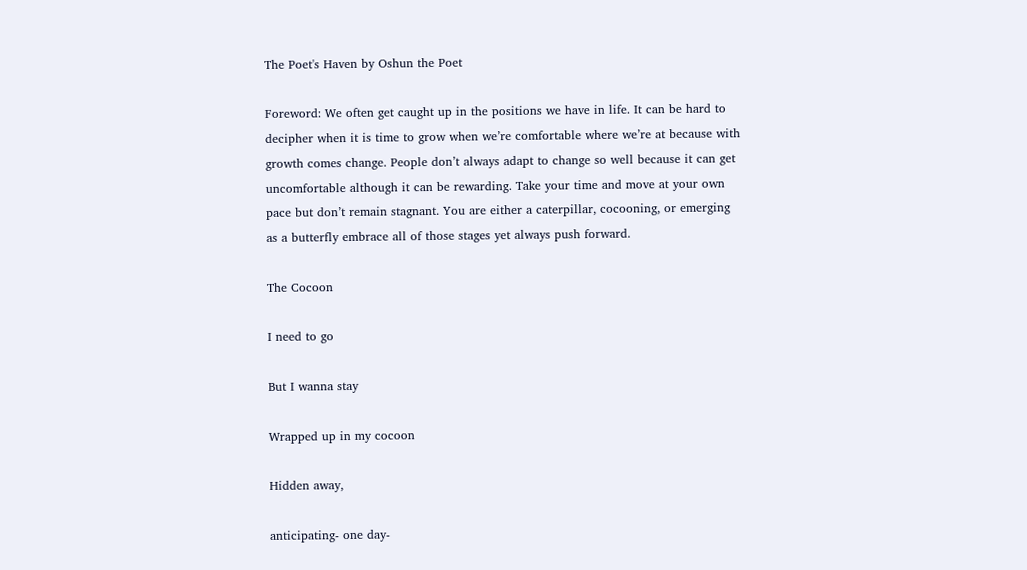The Poet's Haven by Oshun the Poet

Foreword: We often get caught up in the positions we have in life. It can be hard to decipher when it is time to grow when we’re comfortable where we’re at because with growth comes change. People don’t always adapt to change so well because it can get uncomfortable although it can be rewarding. Take your time and move at your own pace but don’t remain stagnant. You are either a caterpillar, cocooning, or emerging as a butterfly embrace all of those stages yet always push forward.

The Cocoon

I need to go

But I wanna stay

Wrapped up in my cocoon

Hidden away,

anticipating- one day-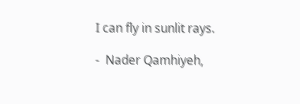I can fly in sunlit rays.

-  Nader Qamhiyeh,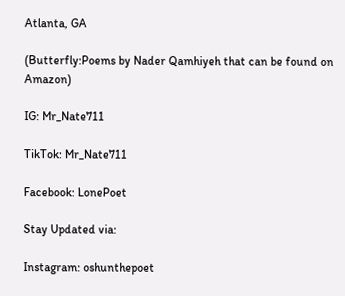Atlanta, GA

(Butterfly:Poems by Nader Qamhiyeh that can be found on Amazon)

IG: Mr_Nate711

TikTok: Mr_Nate711

Facebook: LonePoet

Stay Updated via:

Instagram: oshunthepoet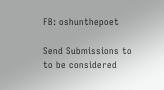FB: oshunthepoet

Send Submissions to to be considered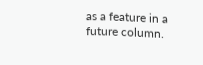as a feature in a future column.